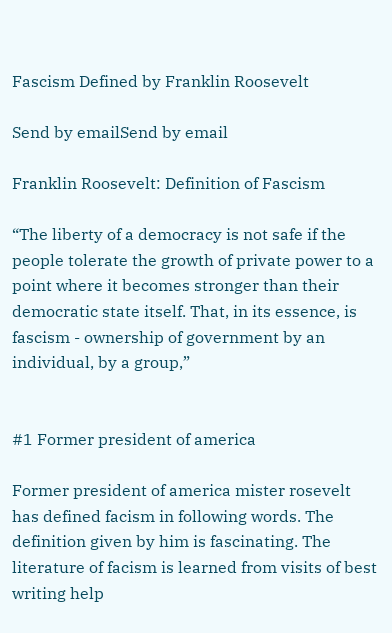Fascism Defined by Franklin Roosevelt

Send by emailSend by email

Franklin Roosevelt: Definition of Fascism

“The liberty of a democracy is not safe if the people tolerate the growth of private power to a point where it becomes stronger than their democratic state itself. That, in its essence, is fascism - ownership of government by an individual, by a group,”


#1 Former president of america

Former president of america mister rosevelt has defined facism in following words. The definition given by him is fascinating. The literature of facism is learned from visits of best writing help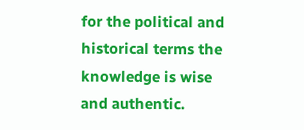for the political and historical terms the knowledge is wise and authentic.